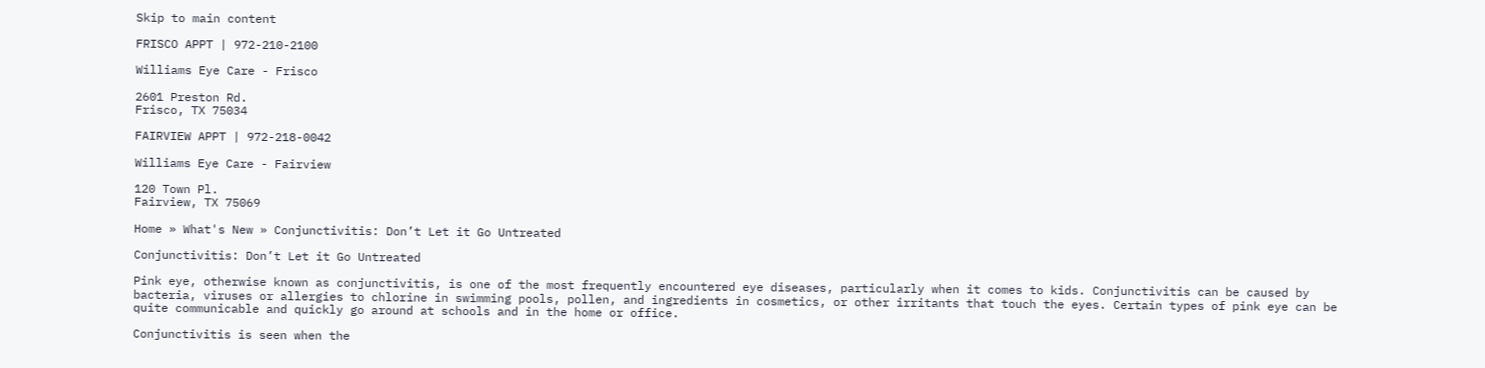Skip to main content

FRISCO APPT | 972-210-2100

Williams Eye Care - Frisco

2601 Preston Rd.
Frisco, TX 75034

FAIRVIEW APPT | 972-218-0042

Williams Eye Care - Fairview

120 Town Pl.
Fairview, TX 75069

Home » What's New » Conjunctivitis: Don’t Let it Go Untreated

Conjunctivitis: Don’t Let it Go Untreated

Pink eye, otherwise known as conjunctivitis, is one of the most frequently encountered eye diseases, particularly when it comes to kids. Conjunctivitis can be caused by bacteria, viruses or allergies to chlorine in swimming pools, pollen, and ingredients in cosmetics, or other irritants that touch the eyes. Certain types of pink eye can be quite communicable and quickly go around at schools and in the home or office.

Conjunctivitis is seen when the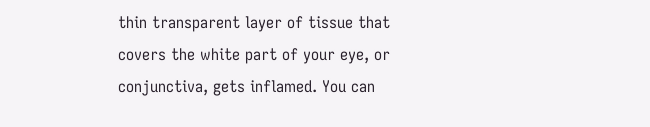thin transparent layer of tissue that covers the white part of your eye, or conjunctiva, gets inflamed. You can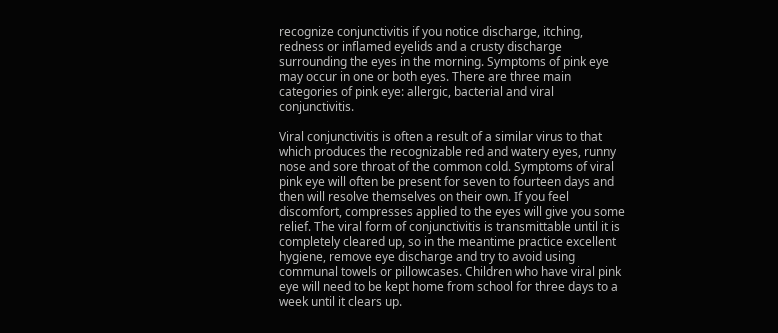recognize conjunctivitis if you notice discharge, itching, redness or inflamed eyelids and a crusty discharge surrounding the eyes in the morning. Symptoms of pink eye may occur in one or both eyes. There are three main categories of pink eye: allergic, bacterial and viral conjunctivitis.

Viral conjunctivitis is often a result of a similar virus to that which produces the recognizable red and watery eyes, runny nose and sore throat of the common cold. Symptoms of viral pink eye will often be present for seven to fourteen days and then will resolve themselves on their own. If you feel discomfort, compresses applied to the eyes will give you some relief. The viral form of conjunctivitis is transmittable until it is completely cleared up, so in the meantime practice excellent hygiene, remove eye discharge and try to avoid using communal towels or pillowcases. Children who have viral pink eye will need to be kept home from school for three days to a week until it clears up.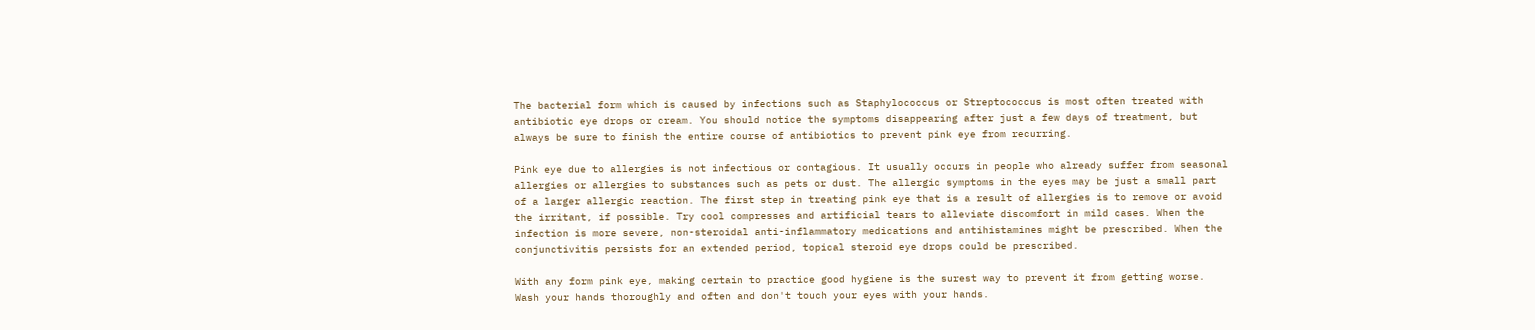The bacterial form which is caused by infections such as Staphylococcus or Streptococcus is most often treated with antibiotic eye drops or cream. You should notice the symptoms disappearing after just a few days of treatment, but always be sure to finish the entire course of antibiotics to prevent pink eye from recurring.

Pink eye due to allergies is not infectious or contagious. It usually occurs in people who already suffer from seasonal allergies or allergies to substances such as pets or dust. The allergic symptoms in the eyes may be just a small part of a larger allergic reaction. The first step in treating pink eye that is a result of allergies is to remove or avoid the irritant, if possible. Try cool compresses and artificial tears to alleviate discomfort in mild cases. When the infection is more severe, non-steroidal anti-inflammatory medications and antihistamines might be prescribed. When the conjunctivitis persists for an extended period, topical steroid eye drops could be prescribed.

With any form pink eye, making certain to practice good hygiene is the surest way to prevent it from getting worse. Wash your hands thoroughly and often and don't touch your eyes with your hands.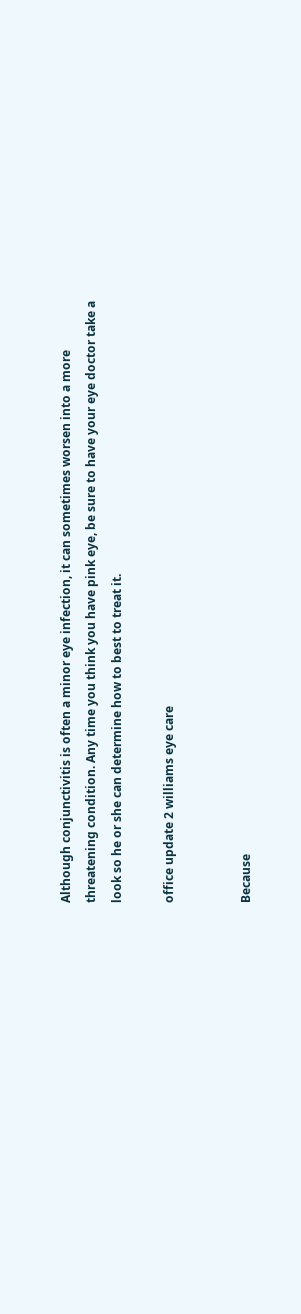Although conjunctivitis is often a minor eye infection, it can sometimes worsen into a more threatening condition. Any time you think you have pink eye, be sure to have your eye doctor take a look so he or she can determine how to best to treat it.

office update 2 williams eye care


Because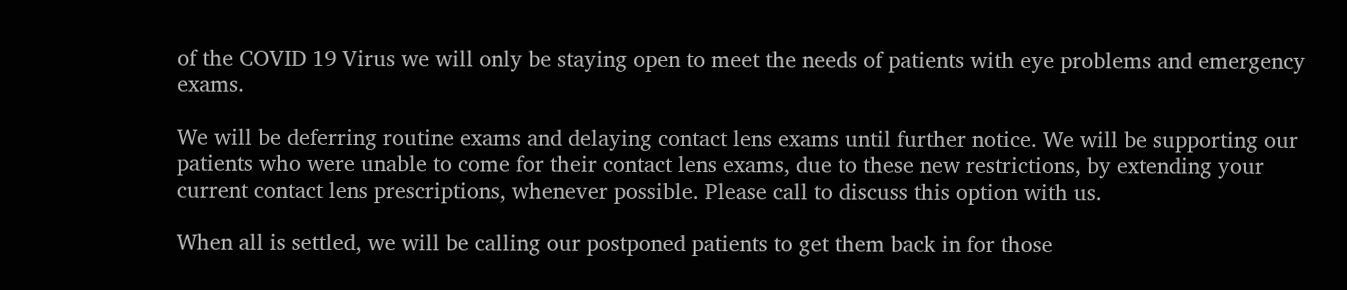of the COVID 19 Virus we will only be staying open to meet the needs of patients with eye problems and emergency exams.

We will be deferring routine exams and delaying contact lens exams until further notice. We will be supporting our patients who were unable to come for their contact lens exams, due to these new restrictions, by extending your current contact lens prescriptions, whenever possible. Please call to discuss this option with us.

When all is settled, we will be calling our postponed patients to get them back in for those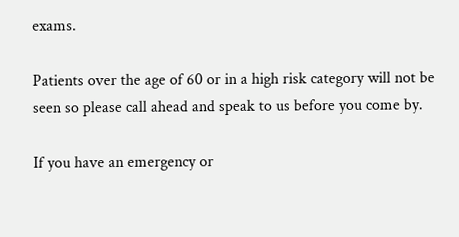exams.

Patients over the age of 60 or in a high risk category will not be seen so please call ahead and speak to us before you come by.

If you have an emergency or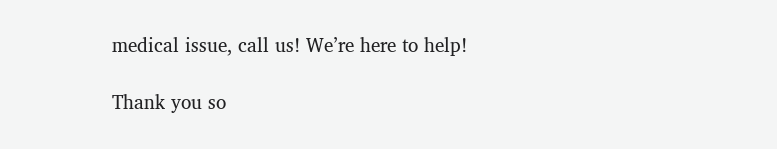medical issue, call us! We’re here to help!

Thank you so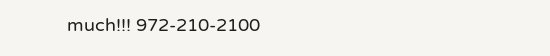much!!! 972-210-2100